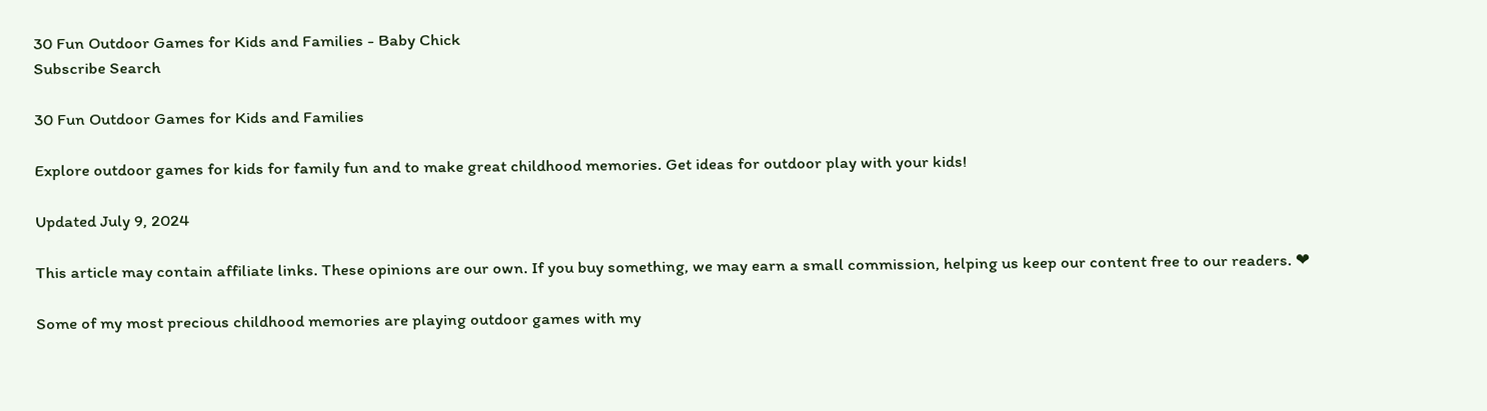30 Fun Outdoor Games for Kids and Families - Baby Chick
Subscribe Search

30 Fun Outdoor Games for Kids and Families

Explore outdoor games for kids for family fun and to make great childhood memories. Get ideas for outdoor play with your kids!

Updated July 9, 2024

This article may contain affiliate links. These opinions are our own. If you buy something, we may earn a small commission, helping us keep our content free to our readers. ❤

Some of my most precious childhood memories are playing outdoor games with my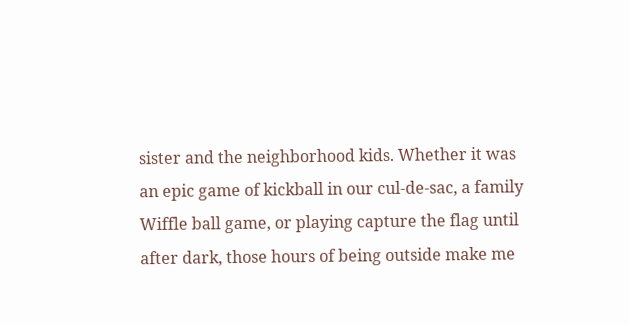sister and the neighborhood kids. Whether it was an epic game of kickball in our cul-de-sac, a family Wiffle ball game, or playing capture the flag until after dark, those hours of being outside make me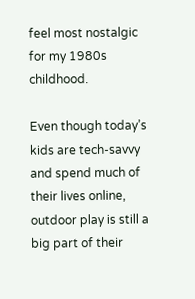feel most nostalgic for my 1980s childhood.

Even though today’s kids are tech-savvy and spend much of their lives online, outdoor play is still a big part of their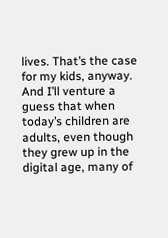lives. That’s the case for my kids, anyway. And I’ll venture a guess that when today’s children are adults, even though they grew up in the digital age, many of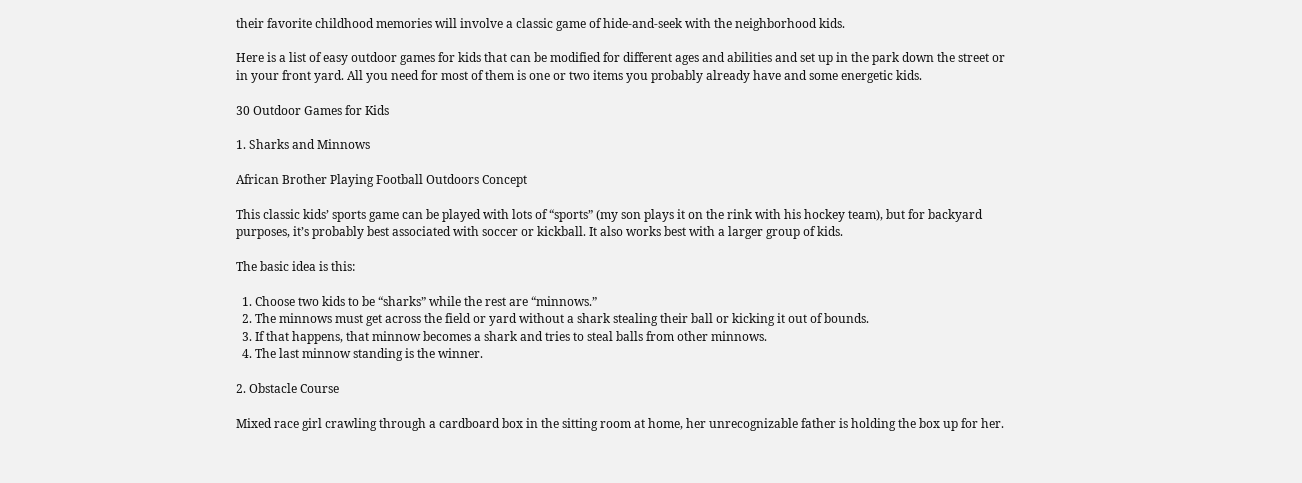their favorite childhood memories will involve a classic game of hide-and-seek with the neighborhood kids.

Here is a list of easy outdoor games for kids that can be modified for different ages and abilities and set up in the park down the street or in your front yard. All you need for most of them is one or two items you probably already have and some energetic kids.

30 Outdoor Games for Kids

1. Sharks and Minnows

African Brother Playing Football Outdoors Concept

This classic kids’ sports game can be played with lots of “sports” (my son plays it on the rink with his hockey team), but for backyard purposes, it’s probably best associated with soccer or kickball. It also works best with a larger group of kids.

The basic idea is this:

  1. Choose two kids to be “sharks” while the rest are “minnows.”
  2. The minnows must get across the field or yard without a shark stealing their ball or kicking it out of bounds.
  3. If that happens, that minnow becomes a shark and tries to steal balls from other minnows.
  4. The last minnow standing is the winner.

2. Obstacle Course

Mixed race girl crawling through a cardboard box in the sitting room at home, her unrecognizable father is holding the box up for her.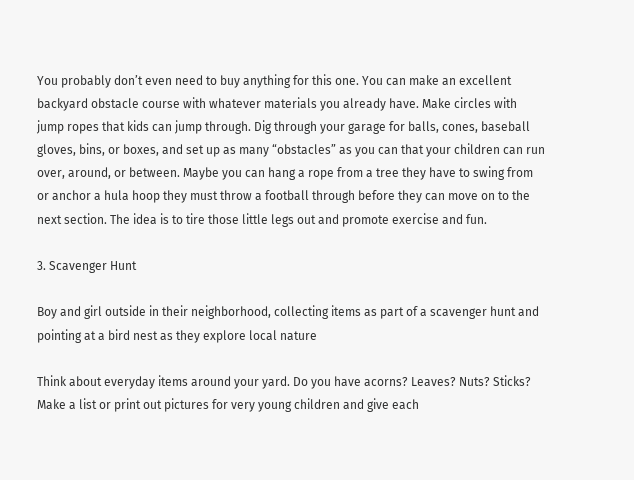You probably don’t even need to buy anything for this one. You can make an excellent backyard obstacle course with whatever materials you already have. Make circles with jump ropes that kids can jump through. Dig through your garage for balls, cones, baseball gloves, bins, or boxes, and set up as many “obstacles” as you can that your children can run over, around, or between. Maybe you can hang a rope from a tree they have to swing from or anchor a hula hoop they must throw a football through before they can move on to the next section. The idea is to tire those little legs out and promote exercise and fun.

3. Scavenger Hunt

Boy and girl outside in their neighborhood, collecting items as part of a scavenger hunt and pointing at a bird nest as they explore local nature

Think about everyday items around your yard. Do you have acorns? Leaves? Nuts? Sticks? Make a list or print out pictures for very young children and give each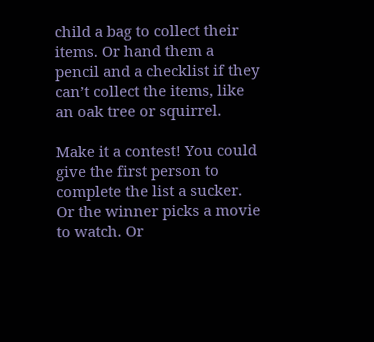child a bag to collect their items. Or hand them a pencil and a checklist if they can’t collect the items, like an oak tree or squirrel.

Make it a contest! You could give the first person to complete the list a sucker. Or the winner picks a movie to watch. Or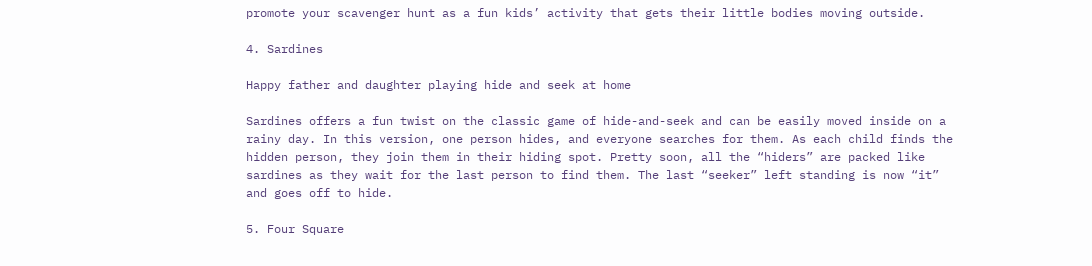promote your scavenger hunt as a fun kids’ activity that gets their little bodies moving outside.

4. Sardines

Happy father and daughter playing hide and seek at home

Sardines offers a fun twist on the classic game of hide-and-seek and can be easily moved inside on a rainy day. In this version, one person hides, and everyone searches for them. As each child finds the hidden person, they join them in their hiding spot. Pretty soon, all the “hiders” are packed like sardines as they wait for the last person to find them. The last “seeker” left standing is now “it” and goes off to hide.

5. Four Square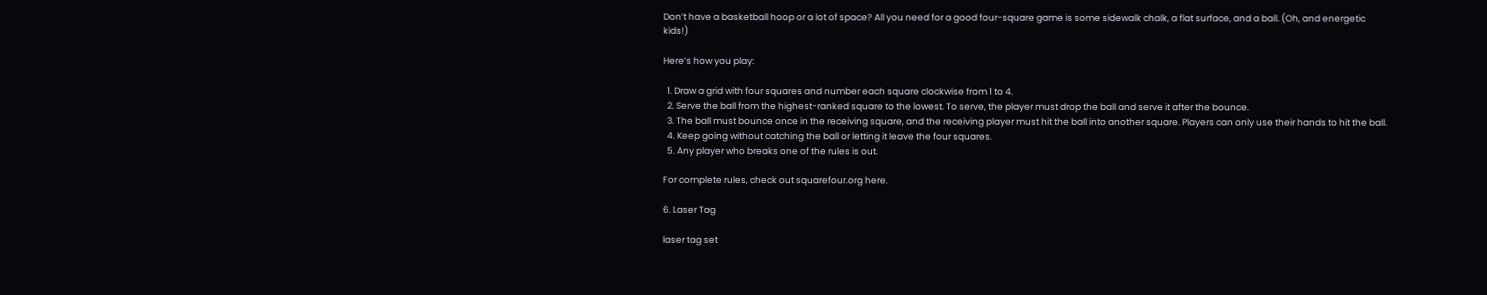Don’t have a basketball hoop or a lot of space? All you need for a good four-square game is some sidewalk chalk, a flat surface, and a ball. (Oh, and energetic kids!)

Here’s how you play:

  1. Draw a grid with four squares and number each square clockwise from 1 to 4.
  2. Serve the ball from the highest-ranked square to the lowest. To serve, the player must drop the ball and serve it after the bounce.
  3. The ball must bounce once in the receiving square, and the receiving player must hit the ball into another square. Players can only use their hands to hit the ball.
  4. Keep going without catching the ball or letting it leave the four squares.
  5. Any player who breaks one of the rules is out.

For complete rules, check out squarefour.org here.

6. Laser Tag

laser tag set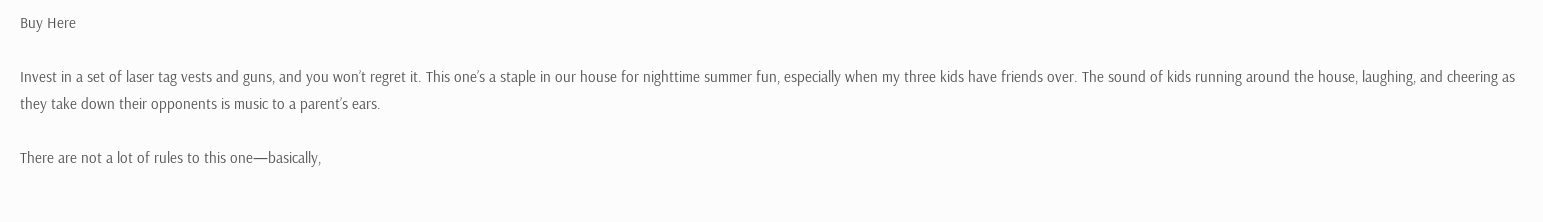Buy Here

Invest in a set of laser tag vests and guns, and you won’t regret it. This one’s a staple in our house for nighttime summer fun, especially when my three kids have friends over. The sound of kids running around the house, laughing, and cheering as they take down their opponents is music to a parent’s ears.

There are not a lot of rules to this one—basically,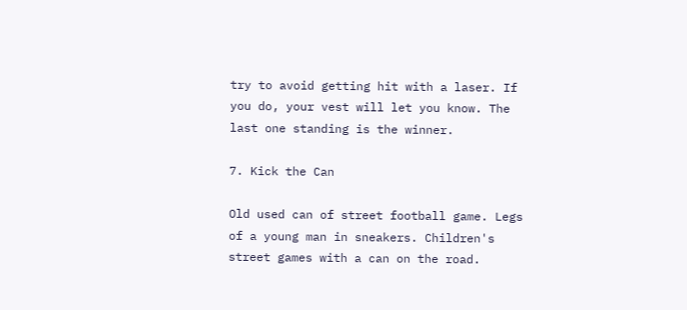try to avoid getting hit with a laser. If you do, your vest will let you know. The last one standing is the winner.

7. Kick the Can

Old used can of street football game. Legs of a young man in sneakers. Children's street games with a can on the road.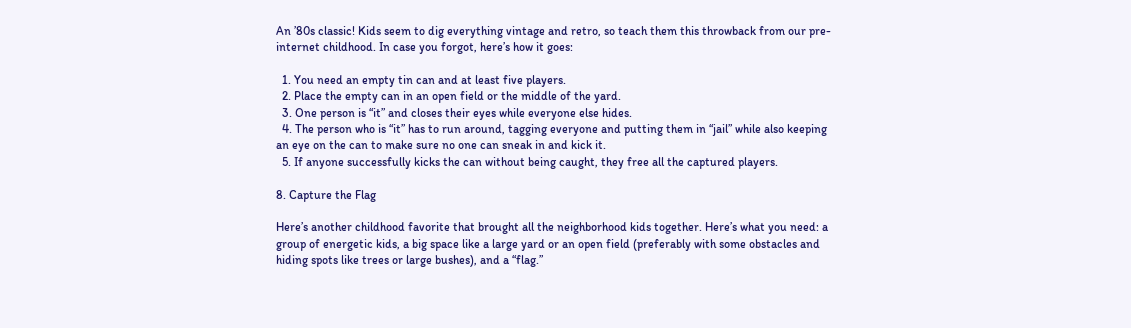An ’80s classic! Kids seem to dig everything vintage and retro, so teach them this throwback from our pre-internet childhood. In case you forgot, here’s how it goes:

  1. You need an empty tin can and at least five players.
  2. Place the empty can in an open field or the middle of the yard.
  3. One person is “it” and closes their eyes while everyone else hides.
  4. The person who is “it” has to run around, tagging everyone and putting them in “jail” while also keeping an eye on the can to make sure no one can sneak in and kick it.
  5. If anyone successfully kicks the can without being caught, they free all the captured players.

8. Capture the Flag

Here’s another childhood favorite that brought all the neighborhood kids together. Here’s what you need: a group of energetic kids, a big space like a large yard or an open field (preferably with some obstacles and hiding spots like trees or large bushes), and a “flag.”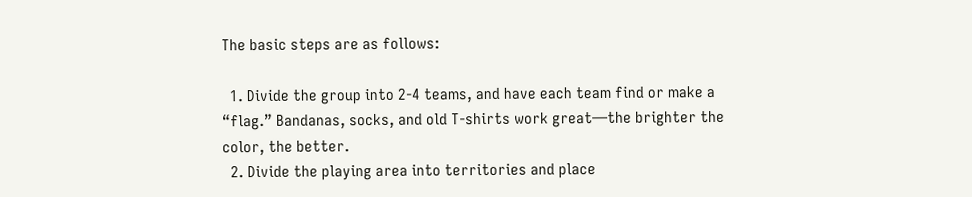The basic steps are as follows:

  1. Divide the group into 2-4 teams, and have each team find or make a “flag.” Bandanas, socks, and old T-shirts work great—the brighter the color, the better.
  2. Divide the playing area into territories and place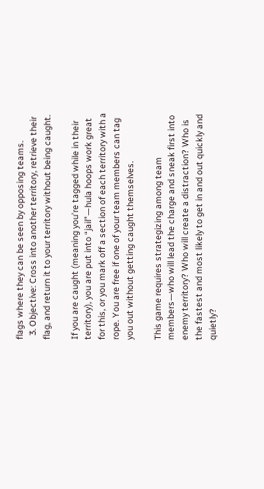flags where they can be seen by opposing teams.
  3. Objective: Cross into another territory, retrieve their flag, and return it to your territory without being caught.

If you are caught (meaning you’re tagged while in their territory), you are put into “jail”—hula hoops work great for this, or you mark off a section of each territory with a rope. You are free if one of your team members can tag you out without getting caught themselves.

This game requires strategizing among team members—who will lead the charge and sneak first into enemy territory? Who will create a distraction? Who is the fastest and most likely to get in and out quickly and quietly?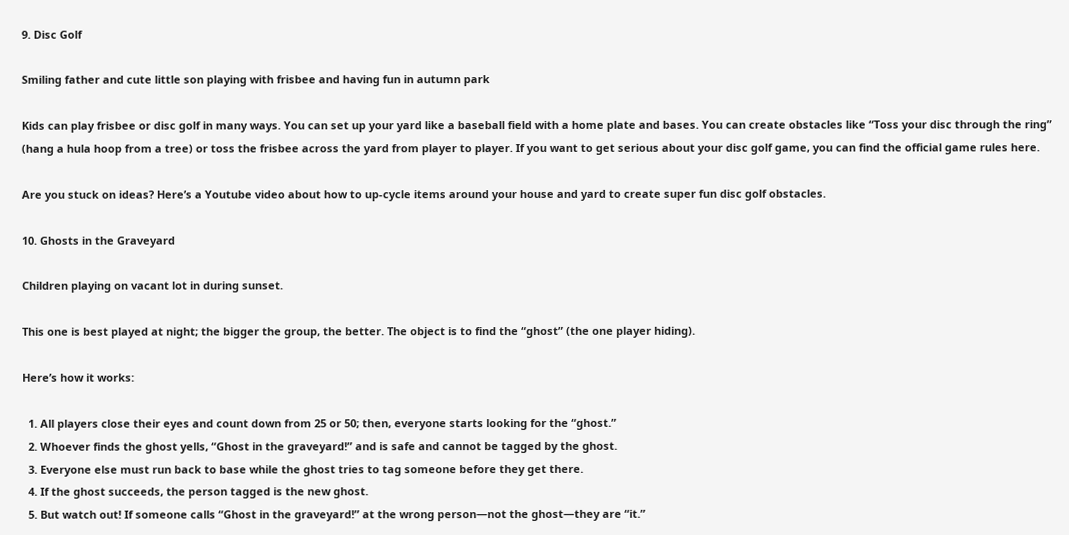9. Disc Golf

Smiling father and cute little son playing with frisbee and having fun in autumn park

Kids can play frisbee or disc golf in many ways. You can set up your yard like a baseball field with a home plate and bases. You can create obstacles like “Toss your disc through the ring” (hang a hula hoop from a tree) or toss the frisbee across the yard from player to player. If you want to get serious about your disc golf game, you can find the official game rules here.

Are you stuck on ideas? Here’s a Youtube video about how to up-cycle items around your house and yard to create super fun disc golf obstacles.

10. Ghosts in the Graveyard

Children playing on vacant lot in during sunset.

This one is best played at night; the bigger the group, the better. The object is to find the “ghost” (the one player hiding).

Here’s how it works:

  1. All players close their eyes and count down from 25 or 50; then, everyone starts looking for the “ghost.”
  2. Whoever finds the ghost yells, “Ghost in the graveyard!” and is safe and cannot be tagged by the ghost.
  3. Everyone else must run back to base while the ghost tries to tag someone before they get there.
  4. If the ghost succeeds, the person tagged is the new ghost.
  5. But watch out! If someone calls “Ghost in the graveyard!” at the wrong person—not the ghost—they are “it.”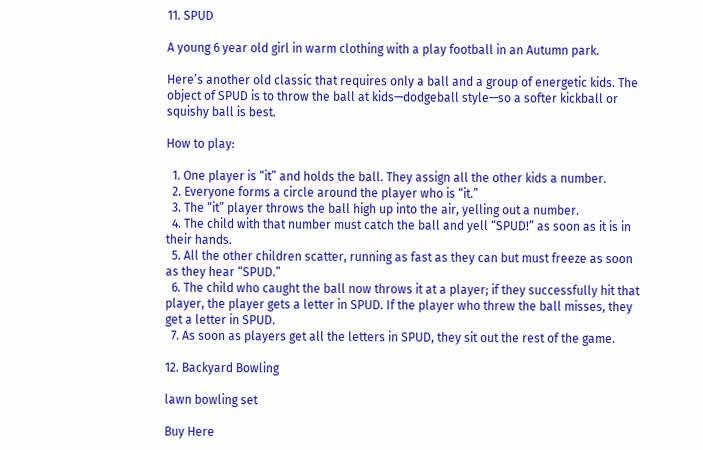11. SPUD

A young 6 year old girl in warm clothing with a play football in an Autumn park.

Here’s another old classic that requires only a ball and a group of energetic kids. The object of SPUD is to throw the ball at kids—dodgeball style—so a softer kickball or squishy ball is best.

How to play:

  1. One player is “it” and holds the ball. They assign all the other kids a number.
  2. Everyone forms a circle around the player who is “it.”
  3. The “it” player throws the ball high up into the air, yelling out a number.
  4. The child with that number must catch the ball and yell “SPUD!” as soon as it is in their hands.
  5. All the other children scatter, running as fast as they can but must freeze as soon as they hear “SPUD.”
  6. The child who caught the ball now throws it at a player; if they successfully hit that player, the player gets a letter in SPUD. If the player who threw the ball misses, they get a letter in SPUD.
  7. As soon as players get all the letters in SPUD, they sit out the rest of the game.

12. Backyard Bowling

lawn bowling set

Buy Here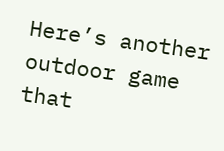Here’s another outdoor game that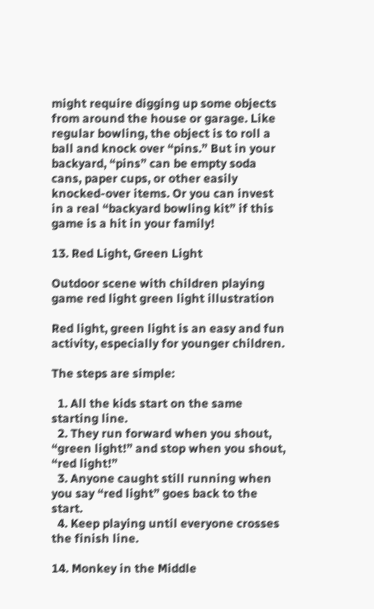might require digging up some objects from around the house or garage. Like regular bowling, the object is to roll a ball and knock over “pins.” But in your backyard, “pins” can be empty soda cans, paper cups, or other easily knocked-over items. Or you can invest in a real “backyard bowling kit” if this game is a hit in your family!

13. Red Light, Green Light

Outdoor scene with children playing game red light green light illustration

Red light, green light is an easy and fun activity, especially for younger children.

The steps are simple:

  1. All the kids start on the same starting line.
  2. They run forward when you shout, “green light!” and stop when you shout, “red light!”
  3. Anyone caught still running when you say “red light” goes back to the start.
  4. Keep playing until everyone crosses the finish line.

14. Monkey in the Middle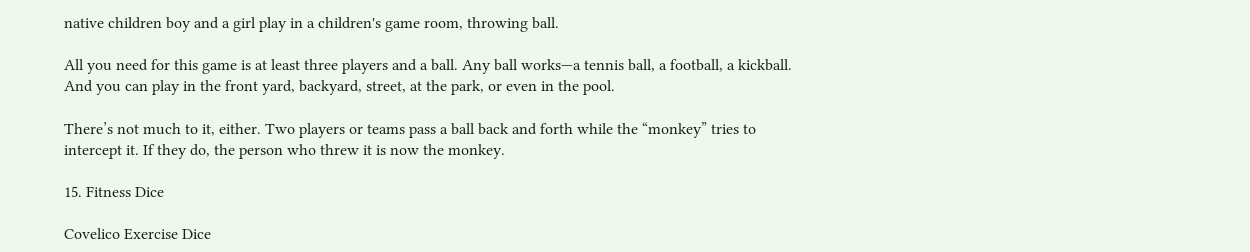native children boy and a girl play in a children's game room, throwing ball.

All you need for this game is at least three players and a ball. Any ball works—a tennis ball, a football, a kickball. And you can play in the front yard, backyard, street, at the park, or even in the pool.

There’s not much to it, either. Two players or teams pass a ball back and forth while the “monkey” tries to intercept it. If they do, the person who threw it is now the monkey.

15. Fitness Dice

Covelico Exercise Dice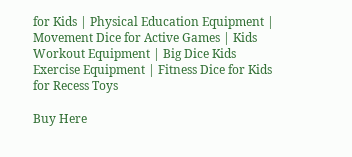for Kids | Physical Education Equipment | Movement Dice for Active Games | Kids Workout Equipment | Big Dice Kids Exercise Equipment | Fitness Dice for Kids for Recess Toys

Buy Here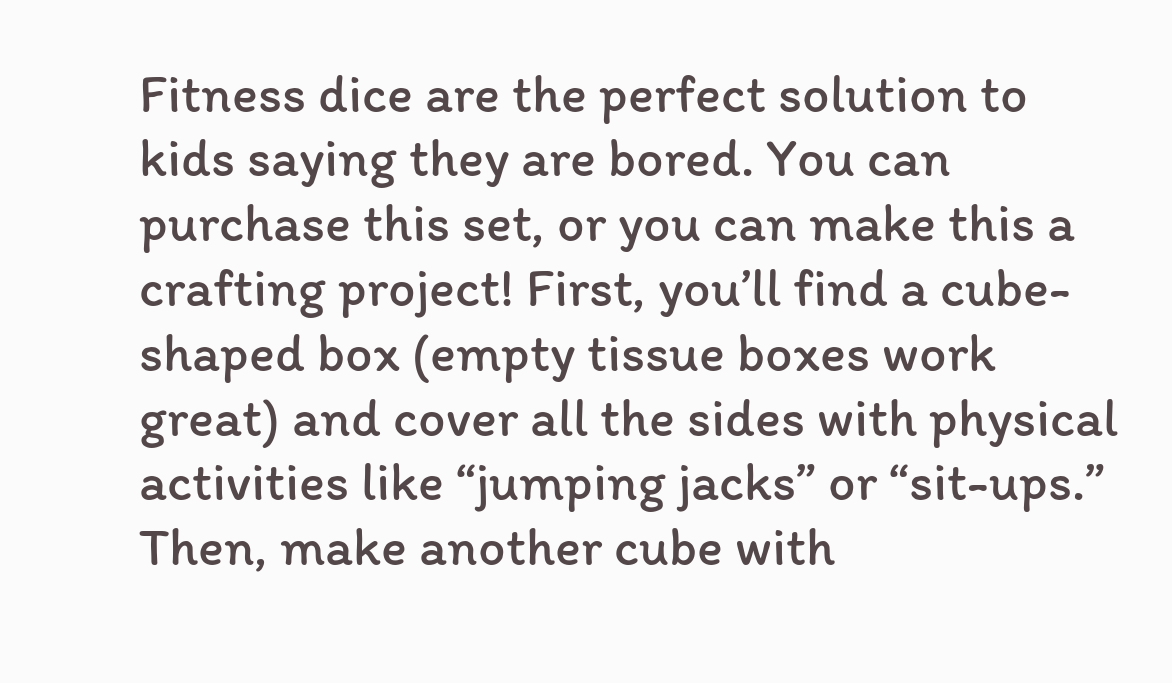Fitness dice are the perfect solution to kids saying they are bored. You can purchase this set, or you can make this a crafting project! First, you’ll find a cube-shaped box (empty tissue boxes work great) and cover all the sides with physical activities like “jumping jacks” or “sit-ups.” Then, make another cube with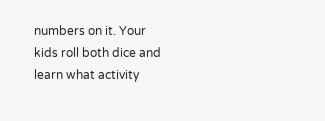numbers on it. Your kids roll both dice and learn what activity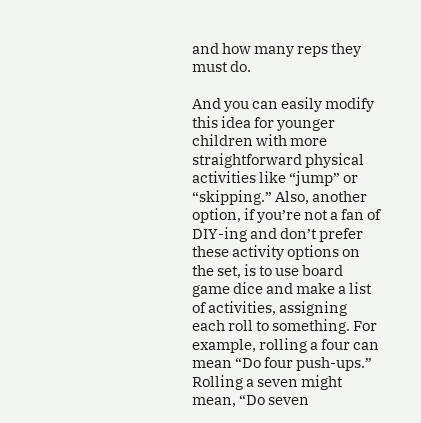and how many reps they must do.

And you can easily modify this idea for younger children with more straightforward physical activities like “jump” or “skipping.” Also, another option, if you’re not a fan of DIY-ing and don’t prefer these activity options on the set, is to use board game dice and make a list of activities, assigning each roll to something. For example, rolling a four can mean “Do four push-ups.” Rolling a seven might mean, “Do seven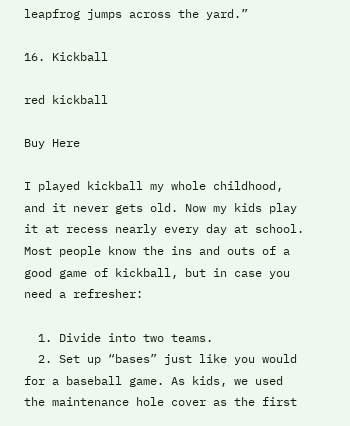leapfrog jumps across the yard.”

16. Kickball

red kickball

Buy Here

I played kickball my whole childhood, and it never gets old. Now my kids play it at recess nearly every day at school. Most people know the ins and outs of a good game of kickball, but in case you need a refresher:

  1. Divide into two teams.
  2. Set up “bases” just like you would for a baseball game. As kids, we used the maintenance hole cover as the first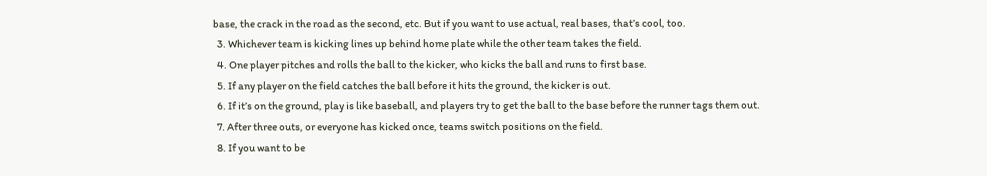base, the crack in the road as the second, etc. But if you want to use actual, real bases, that’s cool, too.
  3. Whichever team is kicking lines up behind home plate while the other team takes the field.
  4. One player pitches and rolls the ball to the kicker, who kicks the ball and runs to first base.
  5. If any player on the field catches the ball before it hits the ground, the kicker is out.
  6. If it’s on the ground, play is like baseball, and players try to get the ball to the base before the runner tags them out.
  7. After three outs, or everyone has kicked once, teams switch positions on the field.
  8. If you want to be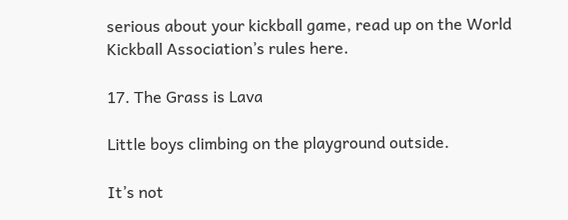serious about your kickball game, read up on the World Kickball Association’s rules here.

17. The Grass is Lava

Little boys climbing on the playground outside.

It’s not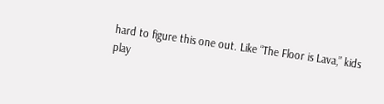hard to figure this one out. Like “The Floor is Lava,” kids play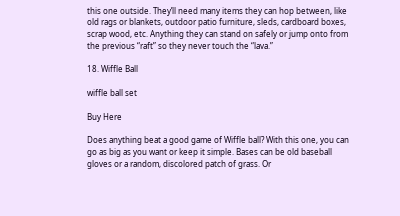this one outside. They’ll need many items they can hop between, like old rags or blankets, outdoor patio furniture, sleds, cardboard boxes, scrap wood, etc. Anything they can stand on safely or jump onto from the previous “raft” so they never touch the “lava.”

18. Wiffle Ball

wiffle ball set

Buy Here

Does anything beat a good game of Wiffle ball? With this one, you can go as big as you want or keep it simple. Bases can be old baseball gloves or a random, discolored patch of grass. Or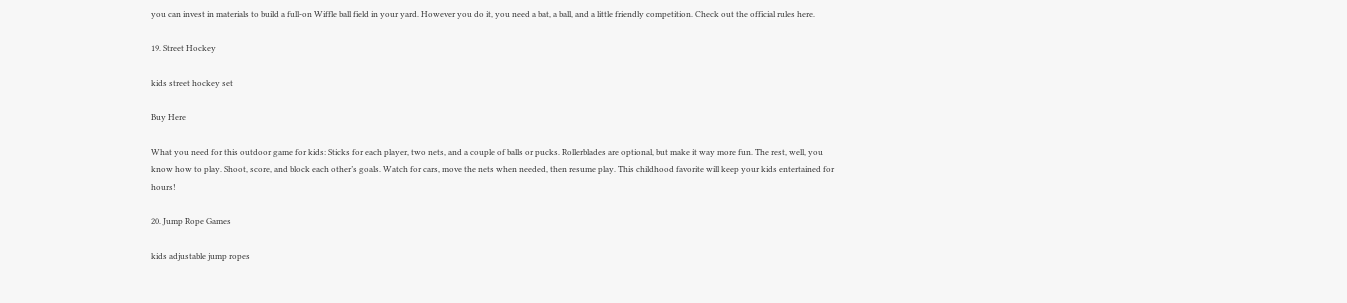you can invest in materials to build a full-on Wiffle ball field in your yard. However you do it, you need a bat, a ball, and a little friendly competition. Check out the official rules here.

19. Street Hockey

kids street hockey set

Buy Here

What you need for this outdoor game for kids: Sticks for each player, two nets, and a couple of balls or pucks. Rollerblades are optional, but make it way more fun. The rest, well, you know how to play. Shoot, score, and block each other’s goals. Watch for cars, move the nets when needed, then resume play. This childhood favorite will keep your kids entertained for hours!

20. Jump Rope Games

kids adjustable jump ropes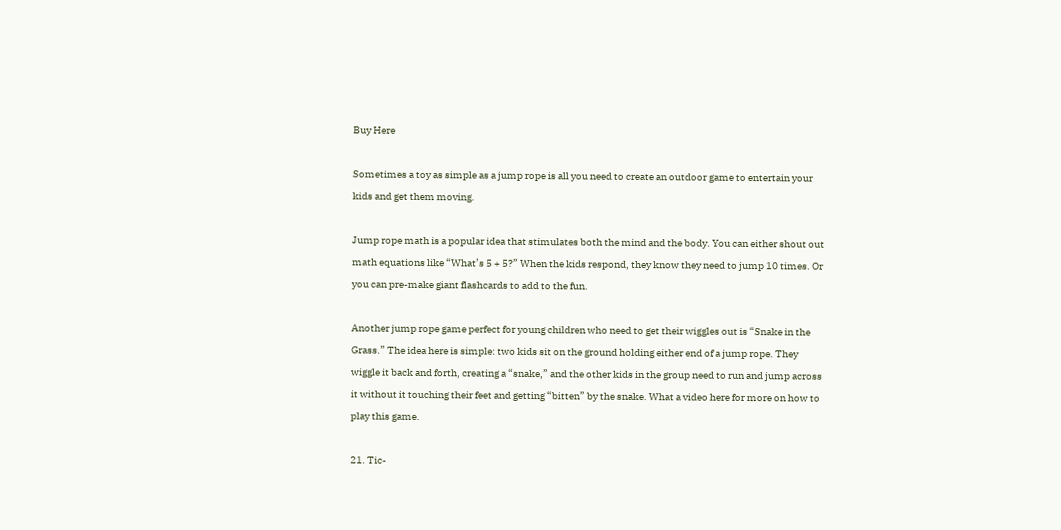Buy Here

Sometimes a toy as simple as a jump rope is all you need to create an outdoor game to entertain your kids and get them moving.

Jump rope math is a popular idea that stimulates both the mind and the body. You can either shout out math equations like “What’s 5 + 5?” When the kids respond, they know they need to jump 10 times. Or you can pre-make giant flashcards to add to the fun.

Another jump rope game perfect for young children who need to get their wiggles out is “Snake in the Grass.” The idea here is simple: two kids sit on the ground holding either end of a jump rope. They wiggle it back and forth, creating a “snake,” and the other kids in the group need to run and jump across it without it touching their feet and getting “bitten” by the snake. What a video here for more on how to play this game.

21. Tic-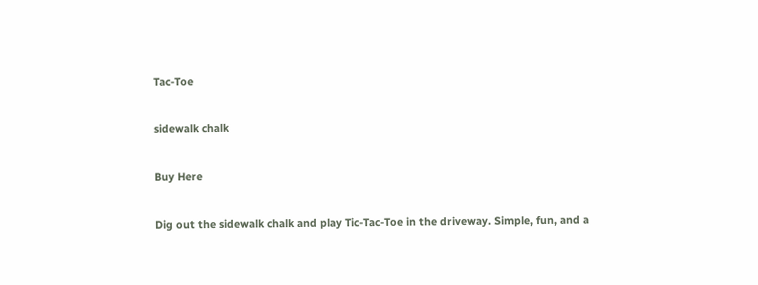Tac-Toe

sidewalk chalk

Buy Here

Dig out the sidewalk chalk and play Tic-Tac-Toe in the driveway. Simple, fun, and a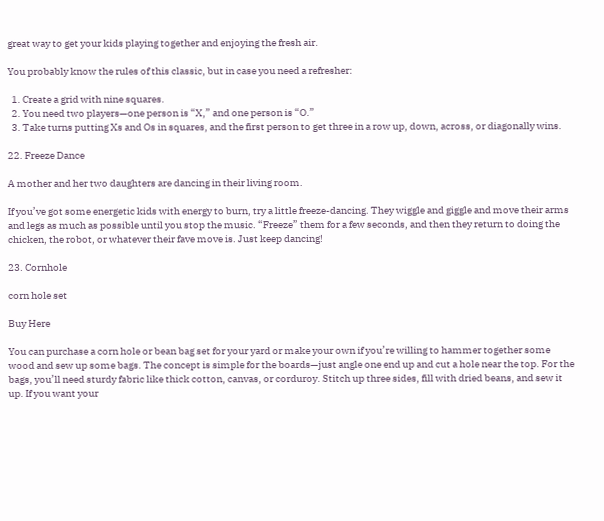great way to get your kids playing together and enjoying the fresh air.

You probably know the rules of this classic, but in case you need a refresher:

  1. Create a grid with nine squares.
  2. You need two players—one person is “X,” and one person is “O.”
  3. Take turns putting Xs and Os in squares, and the first person to get three in a row up, down, across, or diagonally wins.

22. Freeze Dance

A mother and her two daughters are dancing in their living room.

If you’ve got some energetic kids with energy to burn, try a little freeze-dancing. They wiggle and giggle and move their arms and legs as much as possible until you stop the music. “Freeze” them for a few seconds, and then they return to doing the chicken, the robot, or whatever their fave move is. Just keep dancing!

23. Cornhole

corn hole set

Buy Here

You can purchase a corn hole or bean bag set for your yard or make your own if you’re willing to hammer together some wood and sew up some bags. The concept is simple for the boards—just angle one end up and cut a hole near the top. For the bags, you’ll need sturdy fabric like thick cotton, canvas, or corduroy. Stitch up three sides, fill with dried beans, and sew it up. If you want your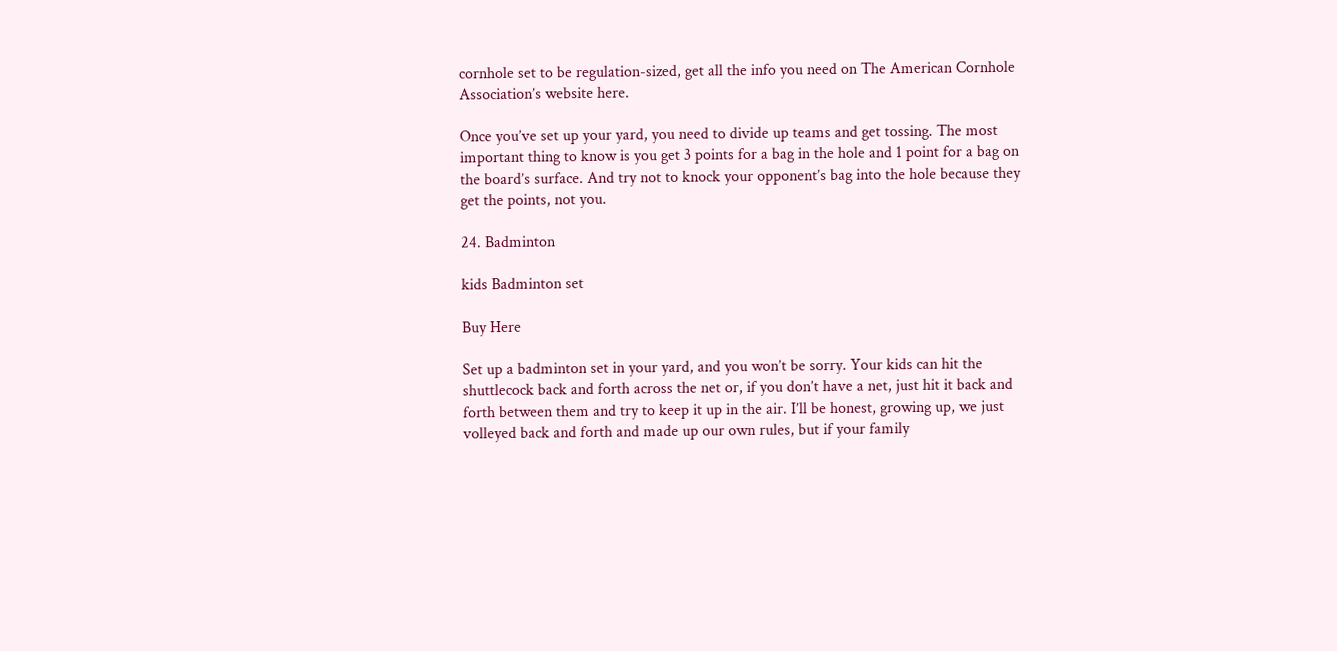cornhole set to be regulation-sized, get all the info you need on The American Cornhole Association’s website here.

Once you’ve set up your yard, you need to divide up teams and get tossing. The most important thing to know is you get 3 points for a bag in the hole and 1 point for a bag on the board’s surface. And try not to knock your opponent’s bag into the hole because they get the points, not you.

24. Badminton

kids Badminton set

Buy Here

Set up a badminton set in your yard, and you won’t be sorry. Your kids can hit the shuttlecock back and forth across the net or, if you don’t have a net, just hit it back and forth between them and try to keep it up in the air. I’ll be honest, growing up, we just volleyed back and forth and made up our own rules, but if your family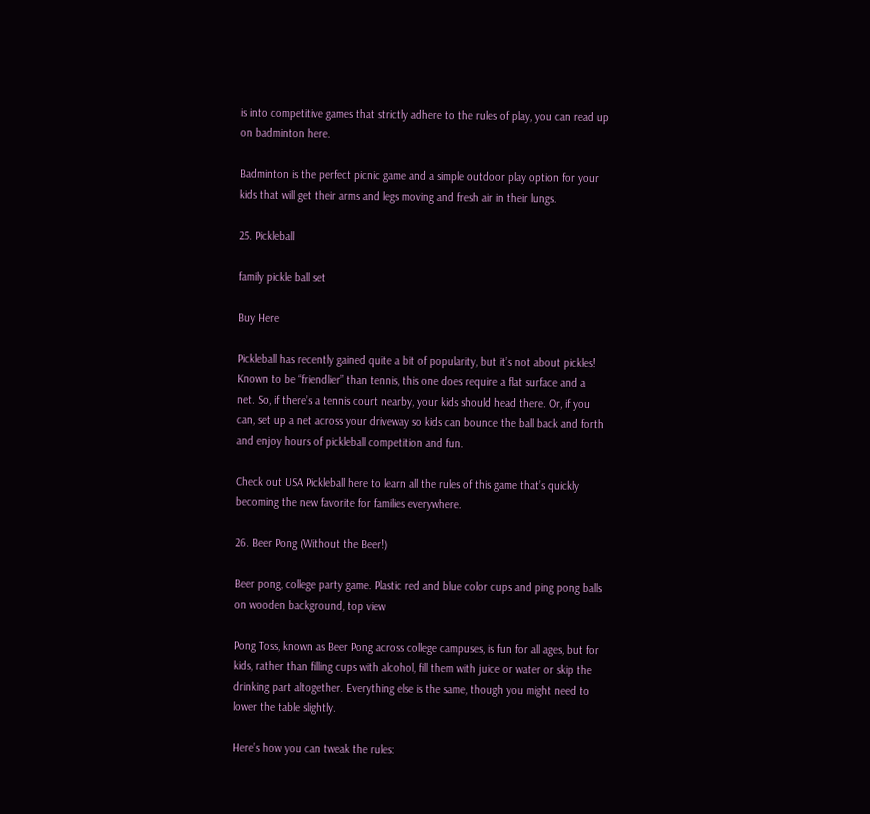is into competitive games that strictly adhere to the rules of play, you can read up on badminton here.

Badminton is the perfect picnic game and a simple outdoor play option for your kids that will get their arms and legs moving and fresh air in their lungs.

25. Pickleball

family pickle ball set

Buy Here

Pickleball has recently gained quite a bit of popularity, but it’s not about pickles! Known to be “friendlier” than tennis, this one does require a flat surface and a net. So, if there’s a tennis court nearby, your kids should head there. Or, if you can, set up a net across your driveway so kids can bounce the ball back and forth and enjoy hours of pickleball competition and fun.

Check out USA Pickleball here to learn all the rules of this game that’s quickly becoming the new favorite for families everywhere.

26. Beer Pong (Without the Beer!)

Beer pong, college party game. Plastic red and blue color cups and ping pong balls on wooden background, top view

Pong Toss, known as Beer Pong across college campuses, is fun for all ages, but for kids, rather than filling cups with alcohol, fill them with juice or water or skip the drinking part altogether. Everything else is the same, though you might need to lower the table slightly.

Here’s how you can tweak the rules: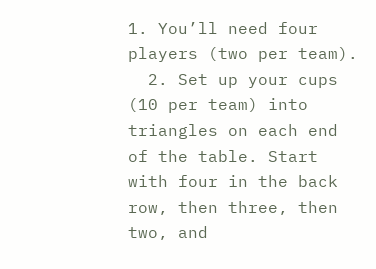1. You’ll need four players (two per team).
  2. Set up your cups (10 per team) into triangles on each end of the table. Start with four in the back row, then three, then two, and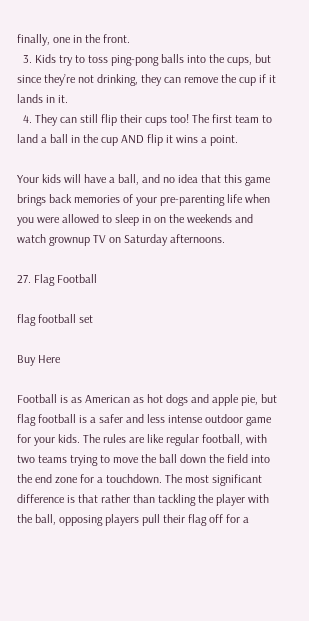finally, one in the front.
  3. Kids try to toss ping-pong balls into the cups, but since they’re not drinking, they can remove the cup if it lands in it.
  4. They can still flip their cups too! The first team to land a ball in the cup AND flip it wins a point.

Your kids will have a ball, and no idea that this game brings back memories of your pre-parenting life when you were allowed to sleep in on the weekends and watch grownup TV on Saturday afternoons.

27. Flag Football

flag football set

Buy Here

Football is as American as hot dogs and apple pie, but flag football is a safer and less intense outdoor game for your kids. The rules are like regular football, with two teams trying to move the ball down the field into the end zone for a touchdown. The most significant difference is that rather than tackling the player with the ball, opposing players pull their flag off for a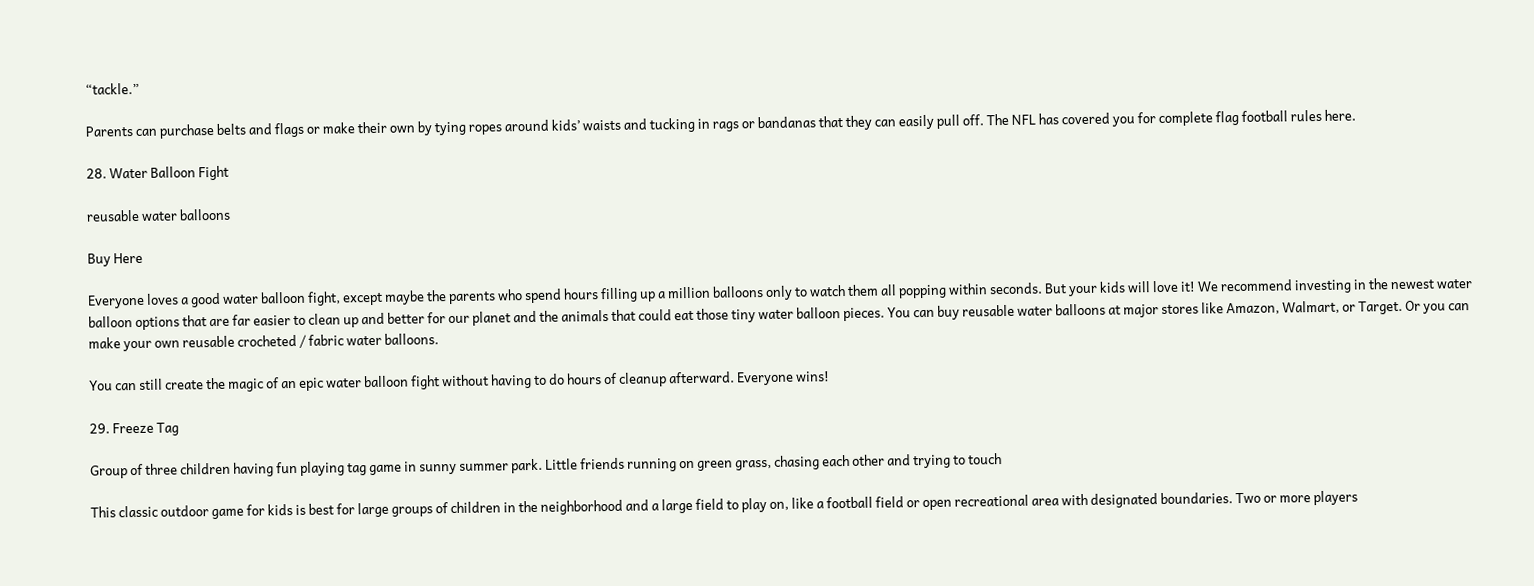“tackle.”

Parents can purchase belts and flags or make their own by tying ropes around kids’ waists and tucking in rags or bandanas that they can easily pull off. The NFL has covered you for complete flag football rules here.

28. Water Balloon Fight

reusable water balloons

Buy Here

Everyone loves a good water balloon fight, except maybe the parents who spend hours filling up a million balloons only to watch them all popping within seconds. But your kids will love it! We recommend investing in the newest water balloon options that are far easier to clean up and better for our planet and the animals that could eat those tiny water balloon pieces. You can buy reusable water balloons at major stores like Amazon, Walmart, or Target. Or you can make your own reusable crocheted / fabric water balloons.

You can still create the magic of an epic water balloon fight without having to do hours of cleanup afterward. Everyone wins!

29. Freeze Tag

Group of three children having fun playing tag game in sunny summer park. Little friends running on green grass, chasing each other and trying to touch

This classic outdoor game for kids is best for large groups of children in the neighborhood and a large field to play on, like a football field or open recreational area with designated boundaries. Two or more players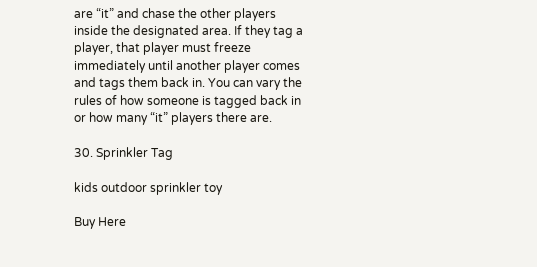are “it” and chase the other players inside the designated area. If they tag a player, that player must freeze immediately until another player comes and tags them back in. You can vary the rules of how someone is tagged back in or how many “it” players there are.

30. Sprinkler Tag

kids outdoor sprinkler toy

Buy Here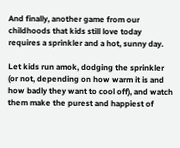And finally, another game from our childhoods that kids still love today requires a sprinkler and a hot, sunny day.

Let kids run amok, dodging the sprinkler (or not, depending on how warm it is and how badly they want to cool off), and watch them make the purest and happiest of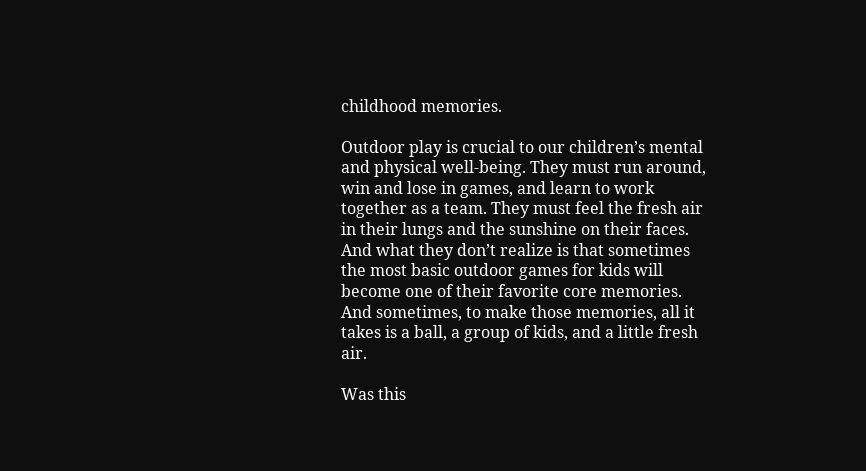childhood memories.

Outdoor play is crucial to our children’s mental and physical well-being. They must run around, win and lose in games, and learn to work together as a team. They must feel the fresh air in their lungs and the sunshine on their faces. And what they don’t realize is that sometimes the most basic outdoor games for kids will become one of their favorite core memories. And sometimes, to make those memories, all it takes is a ball, a group of kids, and a little fresh air.

Was this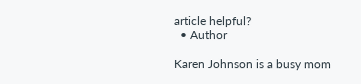article helpful?
  • Author

Karen Johnson is a busy mom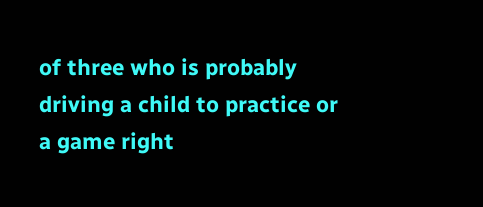of three who is probably driving a child to practice or a game right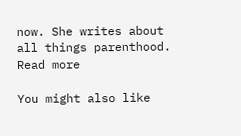now. She writes about all things parenthood. Read more

You might also like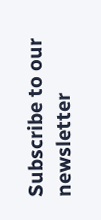Subscribe to our newsletter